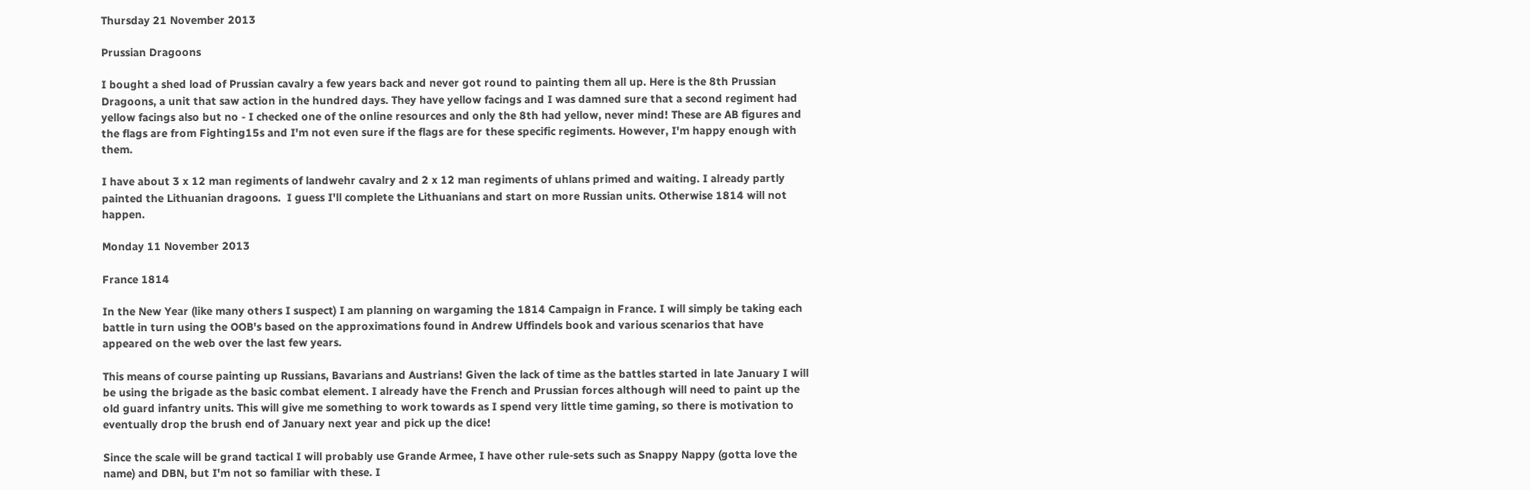Thursday 21 November 2013

Prussian Dragoons

I bought a shed load of Prussian cavalry a few years back and never got round to painting them all up. Here is the 8th Prussian Dragoons, a unit that saw action in the hundred days. They have yellow facings and I was damned sure that a second regiment had yellow facings also but no - I checked one of the online resources and only the 8th had yellow, never mind! These are AB figures and the flags are from Fighting15s and I'm not even sure if the flags are for these specific regiments. However, I'm happy enough with them.

I have about 3 x 12 man regiments of landwehr cavalry and 2 x 12 man regiments of uhlans primed and waiting. I already partly painted the Lithuanian dragoons.  I guess I'll complete the Lithuanians and start on more Russian units. Otherwise 1814 will not happen.

Monday 11 November 2013

France 1814

In the New Year (like many others I suspect) I am planning on wargaming the 1814 Campaign in France. I will simply be taking each battle in turn using the OOB's based on the approximations found in Andrew Uffindels book and various scenarios that have appeared on the web over the last few years.

This means of course painting up Russians, Bavarians and Austrians! Given the lack of time as the battles started in late January I will be using the brigade as the basic combat element. I already have the French and Prussian forces although will need to paint up the old guard infantry units. This will give me something to work towards as I spend very little time gaming, so there is motivation to eventually drop the brush end of January next year and pick up the dice!

Since the scale will be grand tactical I will probably use Grande Armee, I have other rule-sets such as Snappy Nappy (gotta love the name) and DBN, but I'm not so familiar with these. I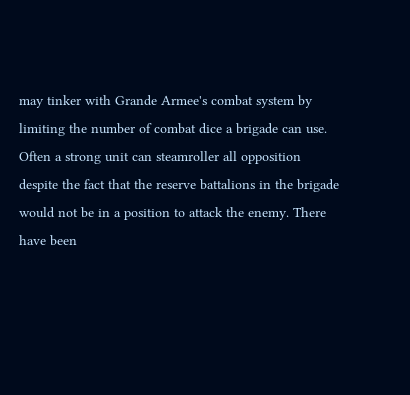may tinker with Grande Armee's combat system by limiting the number of combat dice a brigade can use. Often a strong unit can steamroller all opposition despite the fact that the reserve battalions in the brigade would not be in a position to attack the enemy. There have been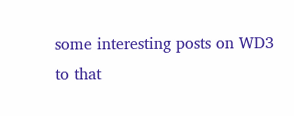some interesting posts on WD3 to that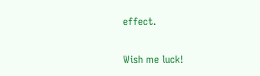effect.

Wish me luck!